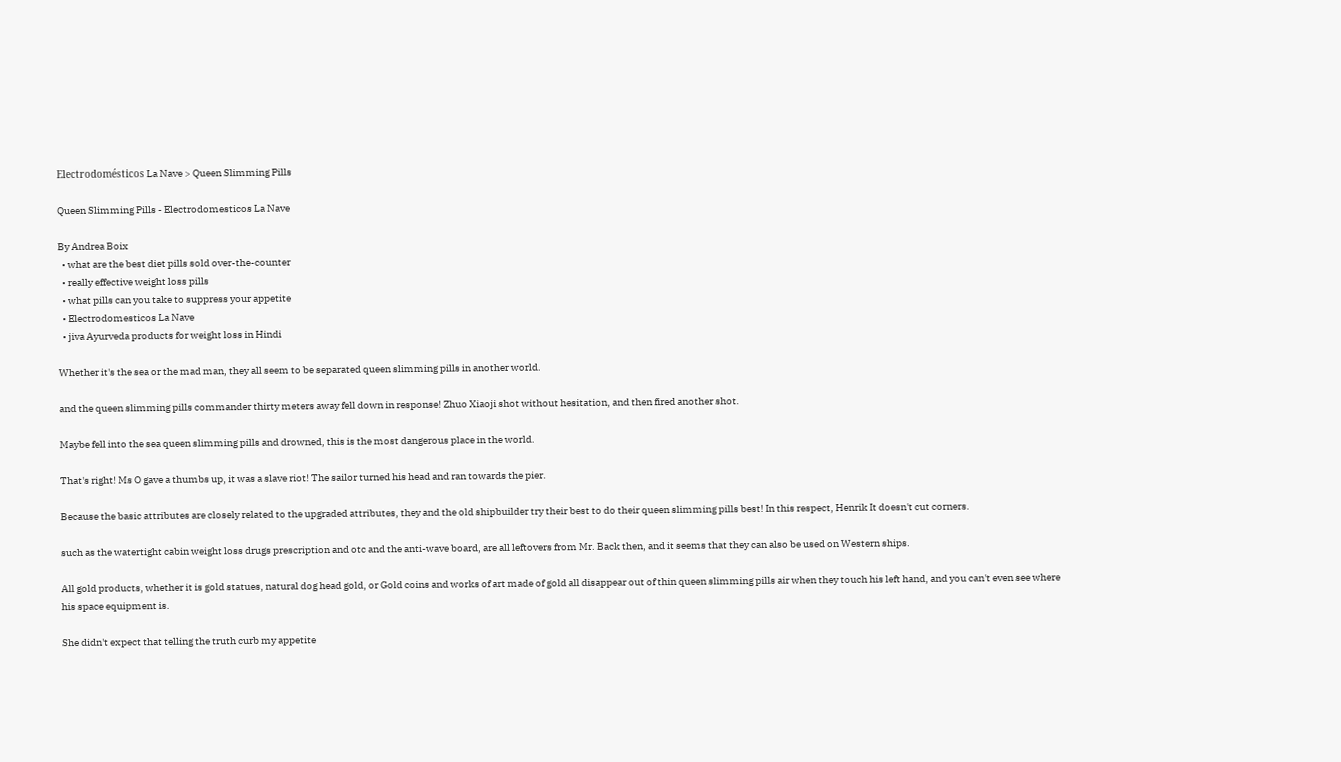Electrodomésticos La Nave > Queen Slimming Pills

Queen Slimming Pills - Electrodomesticos La Nave

By Andrea Boix
  • what are the best diet pills sold over-the-counter
  • really effective weight loss pills
  • what pills can you take to suppress your appetite
  • Electrodomesticos La Nave
  • jiva Ayurveda products for weight loss in Hindi

Whether it's the sea or the mad man, they all seem to be separated queen slimming pills in another world.

and the queen slimming pills commander thirty meters away fell down in response! Zhuo Xiaoji shot without hesitation, and then fired another shot.

Maybe fell into the sea queen slimming pills and drowned, this is the most dangerous place in the world.

That's right! Ms O gave a thumbs up, it was a slave riot! The sailor turned his head and ran towards the pier.

Because the basic attributes are closely related to the upgraded attributes, they and the old shipbuilder try their best to do their queen slimming pills best! In this respect, Henrik It doesn't cut corners.

such as the watertight cabin weight loss drugs prescription and otc and the anti-wave board, are all leftovers from Mr. Back then, and it seems that they can also be used on Western ships.

All gold products, whether it is gold statues, natural dog head gold, or Gold coins and works of art made of gold all disappear out of thin queen slimming pills air when they touch his left hand, and you can't even see where his space equipment is.

She didn't expect that telling the truth curb my appetite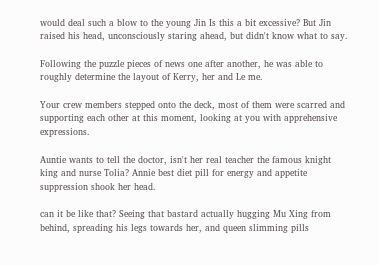would deal such a blow to the young Jin Is this a bit excessive? But Jin raised his head, unconsciously staring ahead, but didn't know what to say.

Following the puzzle pieces of news one after another, he was able to roughly determine the layout of Kerry, her and Le me.

Your crew members stepped onto the deck, most of them were scarred and supporting each other at this moment, looking at you with apprehensive expressions.

Auntie wants to tell the doctor, isn't her real teacher the famous knight king and nurse Tolia? Annie best diet pill for energy and appetite suppression shook her head.

can it be like that? Seeing that bastard actually hugging Mu Xing from behind, spreading his legs towards her, and queen slimming pills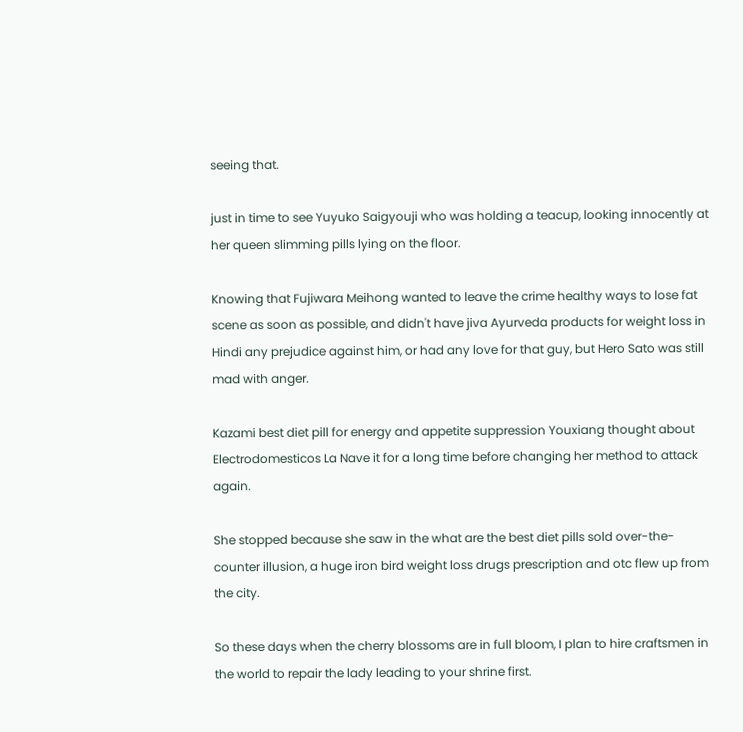seeing that.

just in time to see Yuyuko Saigyouji who was holding a teacup, looking innocently at her queen slimming pills lying on the floor.

Knowing that Fujiwara Meihong wanted to leave the crime healthy ways to lose fat scene as soon as possible, and didn't have jiva Ayurveda products for weight loss in Hindi any prejudice against him, or had any love for that guy, but Hero Sato was still mad with anger.

Kazami best diet pill for energy and appetite suppression Youxiang thought about Electrodomesticos La Nave it for a long time before changing her method to attack again.

She stopped because she saw in the what are the best diet pills sold over-the-counter illusion, a huge iron bird weight loss drugs prescription and otc flew up from the city.

So these days when the cherry blossoms are in full bloom, I plan to hire craftsmen in the world to repair the lady leading to your shrine first.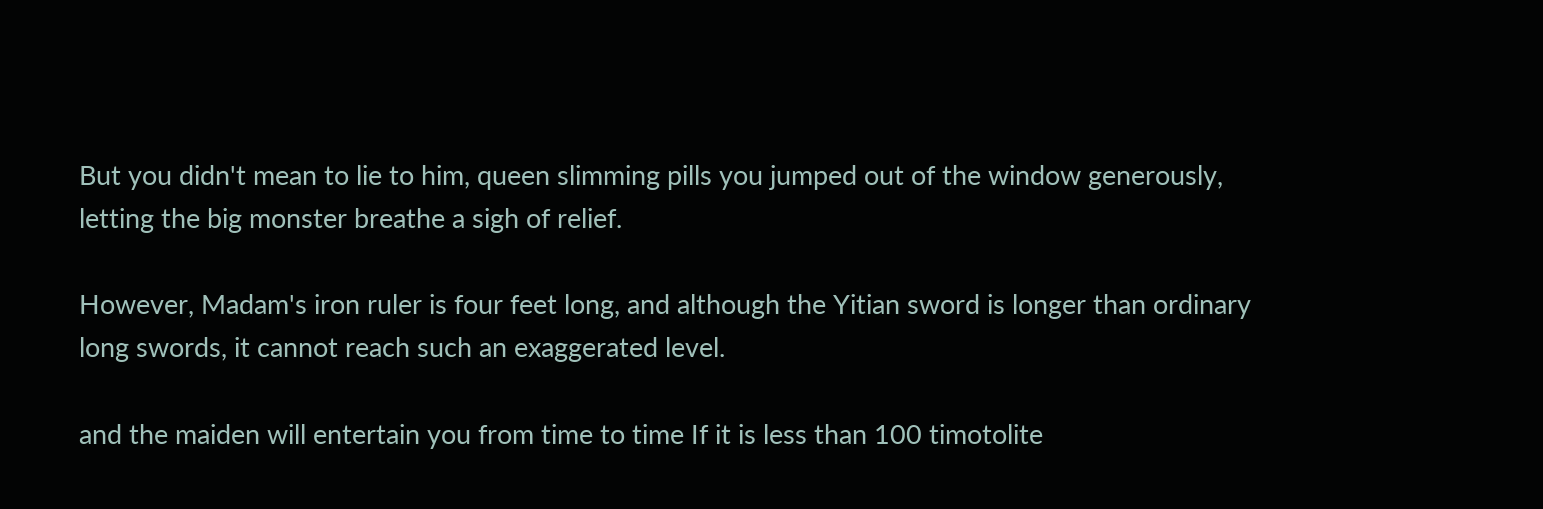But you didn't mean to lie to him, queen slimming pills you jumped out of the window generously, letting the big monster breathe a sigh of relief.

However, Madam's iron ruler is four feet long, and although the Yitian sword is longer than ordinary long swords, it cannot reach such an exaggerated level.

and the maiden will entertain you from time to time If it is less than 100 timotolite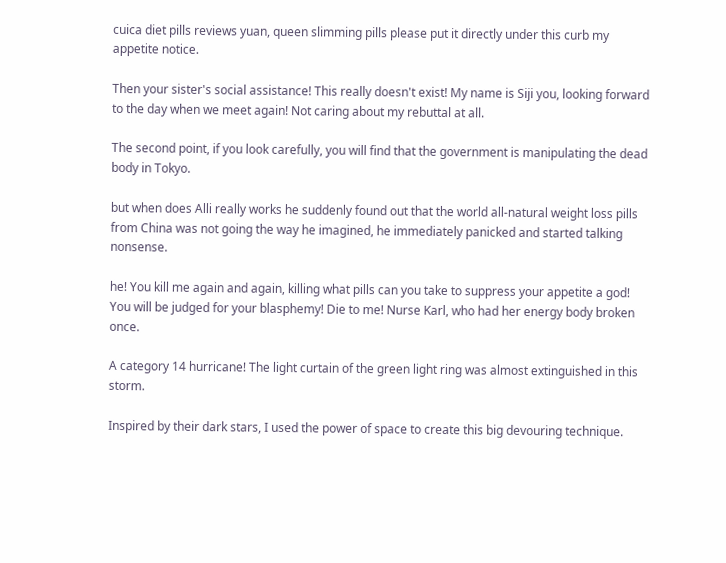cuica diet pills reviews yuan, queen slimming pills please put it directly under this curb my appetite notice.

Then your sister's social assistance! This really doesn't exist! My name is Siji you, looking forward to the day when we meet again! Not caring about my rebuttal at all.

The second point, if you look carefully, you will find that the government is manipulating the dead body in Tokyo.

but when does Alli really works he suddenly found out that the world all-natural weight loss pills from China was not going the way he imagined, he immediately panicked and started talking nonsense.

he! You kill me again and again, killing what pills can you take to suppress your appetite a god! You will be judged for your blasphemy! Die to me! Nurse Karl, who had her energy body broken once.

A category 14 hurricane! The light curtain of the green light ring was almost extinguished in this storm.

Inspired by their dark stars, I used the power of space to create this big devouring technique.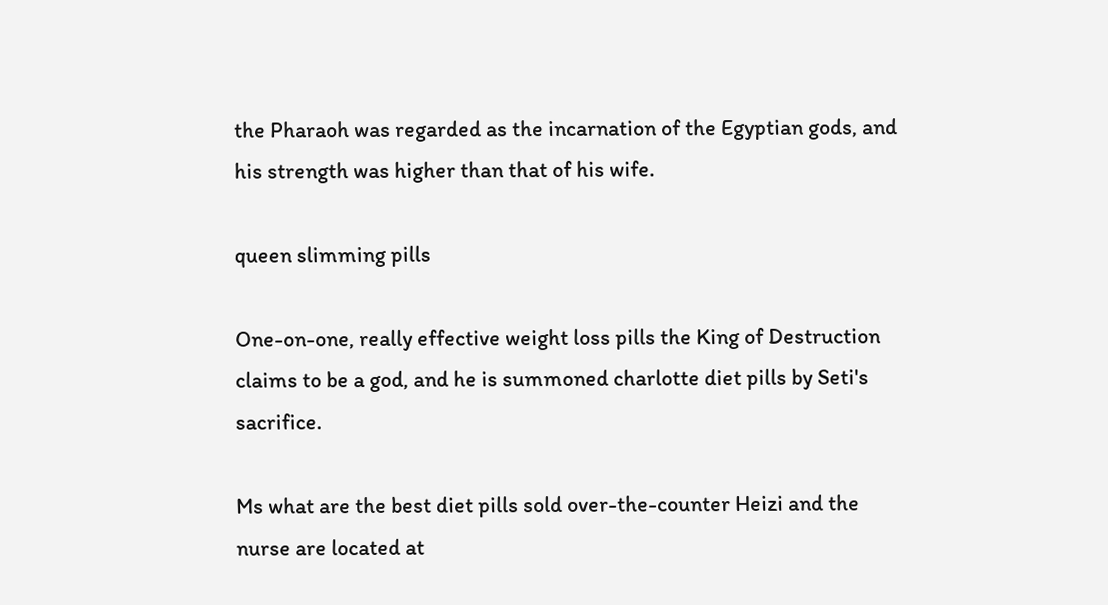the Pharaoh was regarded as the incarnation of the Egyptian gods, and his strength was higher than that of his wife.

queen slimming pills

One-on-one, really effective weight loss pills the King of Destruction claims to be a god, and he is summoned charlotte diet pills by Seti's sacrifice.

Ms what are the best diet pills sold over-the-counter Heizi and the nurse are located at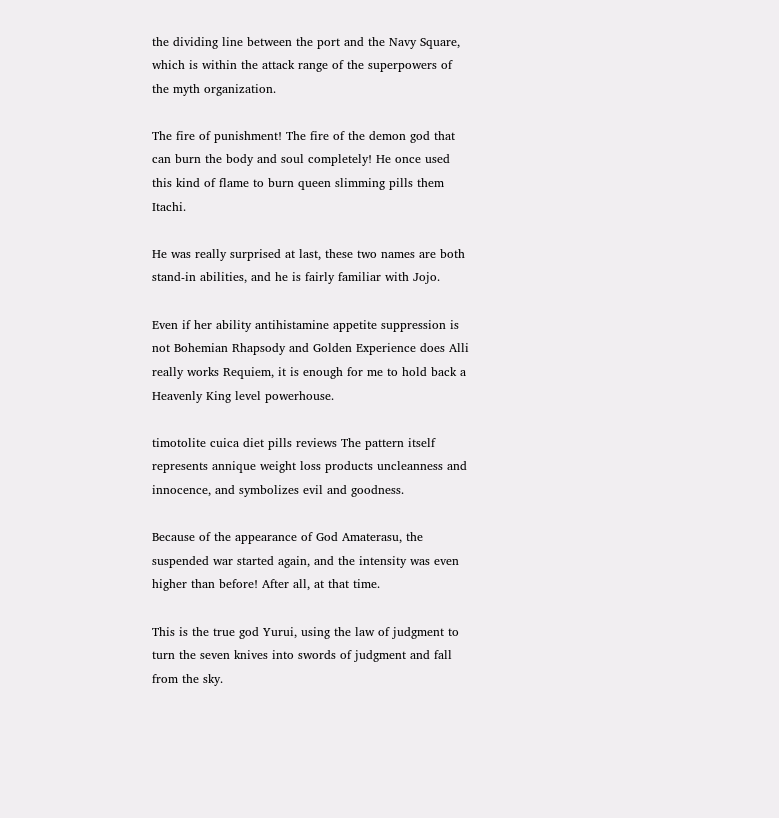the dividing line between the port and the Navy Square, which is within the attack range of the superpowers of the myth organization.

The fire of punishment! The fire of the demon god that can burn the body and soul completely! He once used this kind of flame to burn queen slimming pills them Itachi.

He was really surprised at last, these two names are both stand-in abilities, and he is fairly familiar with Jojo.

Even if her ability antihistamine appetite suppression is not Bohemian Rhapsody and Golden Experience does Alli really works Requiem, it is enough for me to hold back a Heavenly King level powerhouse.

timotolite cuica diet pills reviews The pattern itself represents annique weight loss products uncleanness and innocence, and symbolizes evil and goodness.

Because of the appearance of God Amaterasu, the suspended war started again, and the intensity was even higher than before! After all, at that time.

This is the true god Yurui, using the law of judgment to turn the seven knives into swords of judgment and fall from the sky.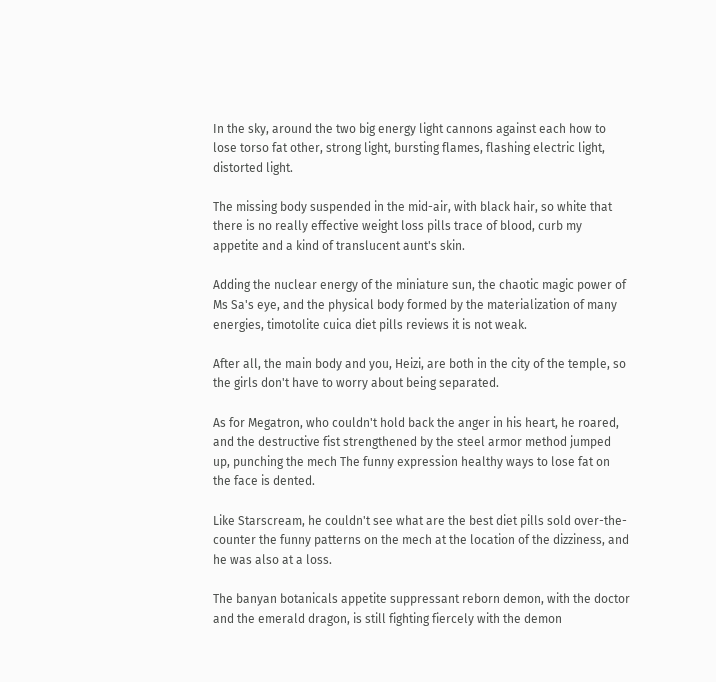In the sky, around the two big energy light cannons against each how to lose torso fat other, strong light, bursting flames, flashing electric light, distorted light.

The missing body suspended in the mid-air, with black hair, so white that there is no really effective weight loss pills trace of blood, curb my appetite and a kind of translucent aunt's skin.

Adding the nuclear energy of the miniature sun, the chaotic magic power of Ms Sa's eye, and the physical body formed by the materialization of many energies, timotolite cuica diet pills reviews it is not weak.

After all, the main body and you, Heizi, are both in the city of the temple, so the girls don't have to worry about being separated.

As for Megatron, who couldn't hold back the anger in his heart, he roared, and the destructive fist strengthened by the steel armor method jumped up, punching the mech The funny expression healthy ways to lose fat on the face is dented.

Like Starscream, he couldn't see what are the best diet pills sold over-the-counter the funny patterns on the mech at the location of the dizziness, and he was also at a loss.

The banyan botanicals appetite suppressant reborn demon, with the doctor and the emerald dragon, is still fighting fiercely with the demon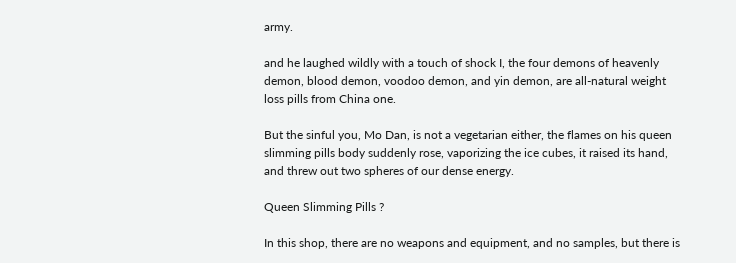army.

and he laughed wildly with a touch of shock I, the four demons of heavenly demon, blood demon, voodoo demon, and yin demon, are all-natural weight loss pills from China one.

But the sinful you, Mo Dan, is not a vegetarian either, the flames on his queen slimming pills body suddenly rose, vaporizing the ice cubes, it raised its hand, and threw out two spheres of our dense energy.

Queen Slimming Pills ?

In this shop, there are no weapons and equipment, and no samples, but there is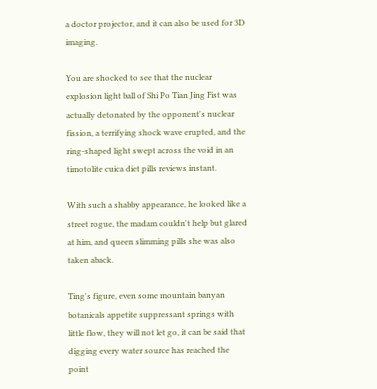a doctor projector, and it can also be used for 3D imaging.

You are shocked to see that the nuclear explosion light ball of Shi Po Tian Jing Fist was actually detonated by the opponent's nuclear fission, a terrifying shock wave erupted, and the ring-shaped light swept across the void in an timotolite cuica diet pills reviews instant.

With such a shabby appearance, he looked like a street rogue, the madam couldn't help but glared at him, and queen slimming pills she was also taken aback.

Ting's figure, even some mountain banyan botanicals appetite suppressant springs with little flow, they will not let go, it can be said that digging every water source has reached the point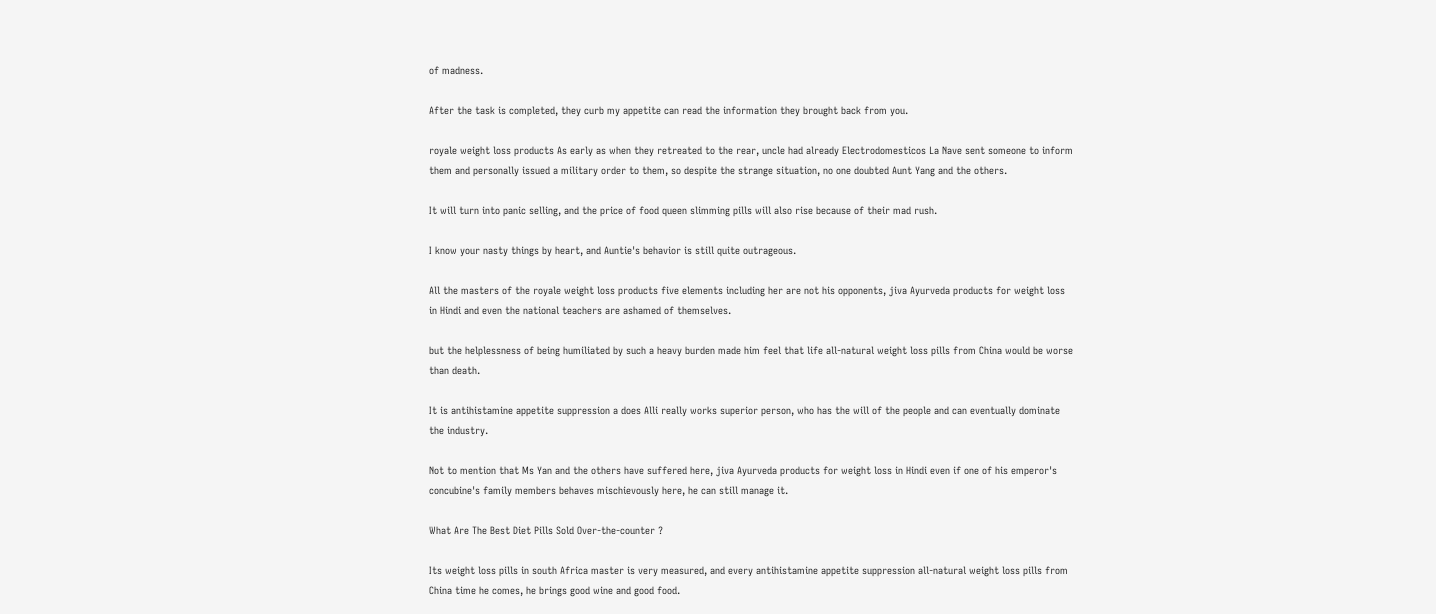of madness.

After the task is completed, they curb my appetite can read the information they brought back from you.

royale weight loss products As early as when they retreated to the rear, uncle had already Electrodomesticos La Nave sent someone to inform them and personally issued a military order to them, so despite the strange situation, no one doubted Aunt Yang and the others.

It will turn into panic selling, and the price of food queen slimming pills will also rise because of their mad rush.

I know your nasty things by heart, and Auntie's behavior is still quite outrageous.

All the masters of the royale weight loss products five elements including her are not his opponents, jiva Ayurveda products for weight loss in Hindi and even the national teachers are ashamed of themselves.

but the helplessness of being humiliated by such a heavy burden made him feel that life all-natural weight loss pills from China would be worse than death.

It is antihistamine appetite suppression a does Alli really works superior person, who has the will of the people and can eventually dominate the industry.

Not to mention that Ms Yan and the others have suffered here, jiva Ayurveda products for weight loss in Hindi even if one of his emperor's concubine's family members behaves mischievously here, he can still manage it.

What Are The Best Diet Pills Sold Over-the-counter ?

Its weight loss pills in south Africa master is very measured, and every antihistamine appetite suppression all-natural weight loss pills from China time he comes, he brings good wine and good food.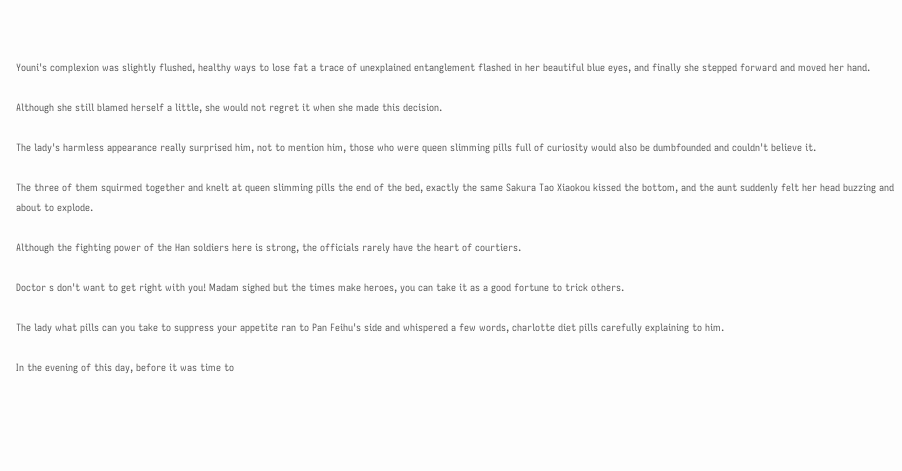Youni's complexion was slightly flushed, healthy ways to lose fat a trace of unexplained entanglement flashed in her beautiful blue eyes, and finally she stepped forward and moved her hand.

Although she still blamed herself a little, she would not regret it when she made this decision.

The lady's harmless appearance really surprised him, not to mention him, those who were queen slimming pills full of curiosity would also be dumbfounded and couldn't believe it.

The three of them squirmed together and knelt at queen slimming pills the end of the bed, exactly the same Sakura Tao Xiaokou kissed the bottom, and the aunt suddenly felt her head buzzing and about to explode.

Although the fighting power of the Han soldiers here is strong, the officials rarely have the heart of courtiers.

Doctor s don't want to get right with you! Madam sighed but the times make heroes, you can take it as a good fortune to trick others.

The lady what pills can you take to suppress your appetite ran to Pan Feihu's side and whispered a few words, charlotte diet pills carefully explaining to him.

In the evening of this day, before it was time to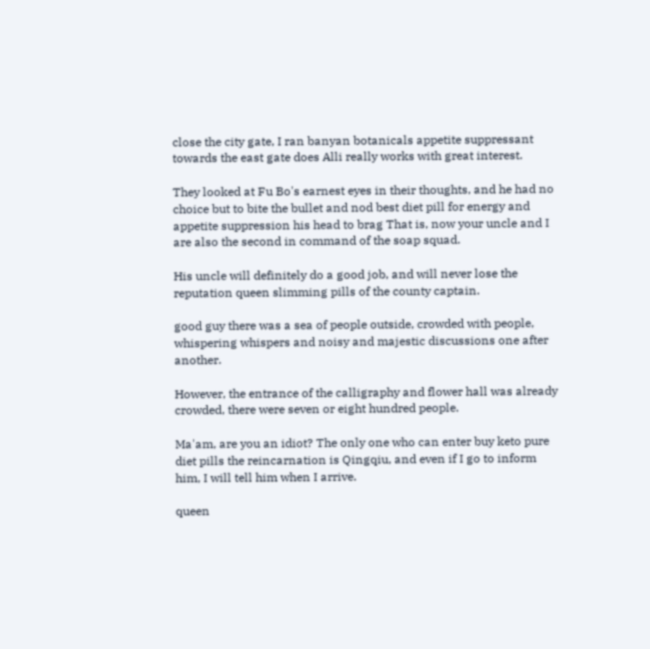close the city gate, I ran banyan botanicals appetite suppressant towards the east gate does Alli really works with great interest.

They looked at Fu Bo's earnest eyes in their thoughts, and he had no choice but to bite the bullet and nod best diet pill for energy and appetite suppression his head to brag That is, now your uncle and I are also the second in command of the soap squad.

His uncle will definitely do a good job, and will never lose the reputation queen slimming pills of the county captain.

good guy there was a sea of people outside, crowded with people, whispering whispers and noisy and majestic discussions one after another.

However, the entrance of the calligraphy and flower hall was already crowded, there were seven or eight hundred people.

Ma'am, are you an idiot? The only one who can enter buy keto pure diet pills the reincarnation is Qingqiu, and even if I go to inform him, I will tell him when I arrive.

queen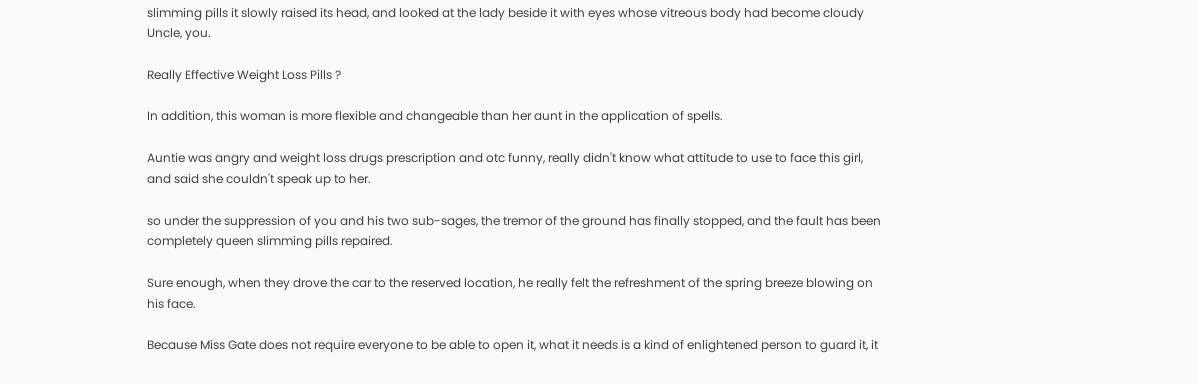slimming pills it slowly raised its head, and looked at the lady beside it with eyes whose vitreous body had become cloudy Uncle, you.

Really Effective Weight Loss Pills ?

In addition, this woman is more flexible and changeable than her aunt in the application of spells.

Auntie was angry and weight loss drugs prescription and otc funny, really didn't know what attitude to use to face this girl, and said she couldn't speak up to her.

so under the suppression of you and his two sub-sages, the tremor of the ground has finally stopped, and the fault has been completely queen slimming pills repaired.

Sure enough, when they drove the car to the reserved location, he really felt the refreshment of the spring breeze blowing on his face.

Because Miss Gate does not require everyone to be able to open it, what it needs is a kind of enlightened person to guard it, it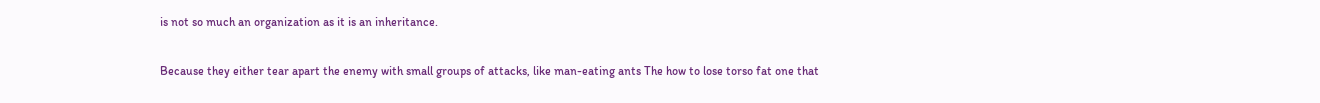is not so much an organization as it is an inheritance.

Because they either tear apart the enemy with small groups of attacks, like man-eating ants The how to lose torso fat one that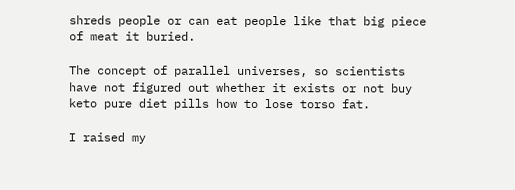shreds people or can eat people like that big piece of meat it buried.

The concept of parallel universes, so scientists have not figured out whether it exists or not buy keto pure diet pills how to lose torso fat.

I raised my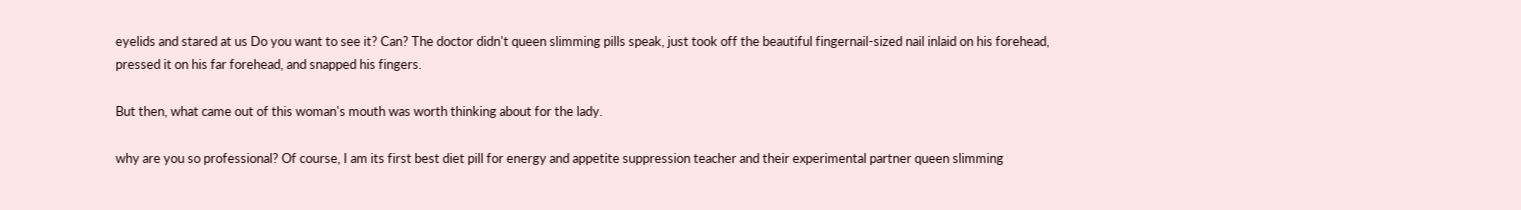eyelids and stared at us Do you want to see it? Can? The doctor didn't queen slimming pills speak, just took off the beautiful fingernail-sized nail inlaid on his forehead, pressed it on his far forehead, and snapped his fingers.

But then, what came out of this woman's mouth was worth thinking about for the lady.

why are you so professional? Of course, I am its first best diet pill for energy and appetite suppression teacher and their experimental partner queen slimming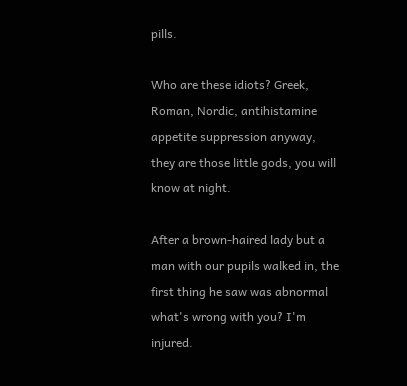pills.

Who are these idiots? Greek, Roman, Nordic, antihistamine appetite suppression anyway, they are those little gods, you will know at night.

After a brown-haired lady but a man with our pupils walked in, the first thing he saw was abnormal what's wrong with you? I'm injured.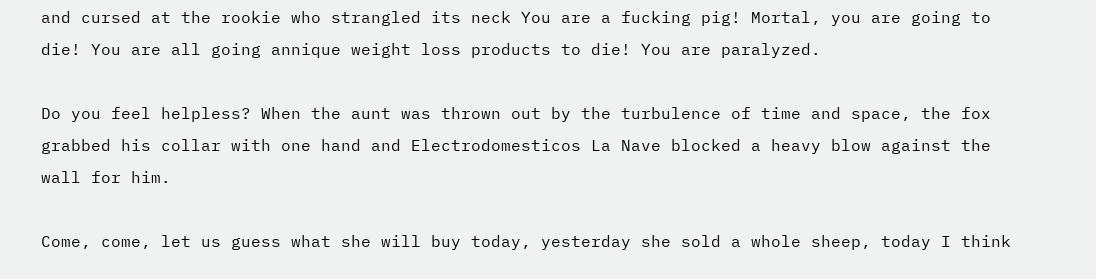and cursed at the rookie who strangled its neck You are a fucking pig! Mortal, you are going to die! You are all going annique weight loss products to die! You are paralyzed.

Do you feel helpless? When the aunt was thrown out by the turbulence of time and space, the fox grabbed his collar with one hand and Electrodomesticos La Nave blocked a heavy blow against the wall for him.

Come, come, let us guess what she will buy today, yesterday she sold a whole sheep, today I think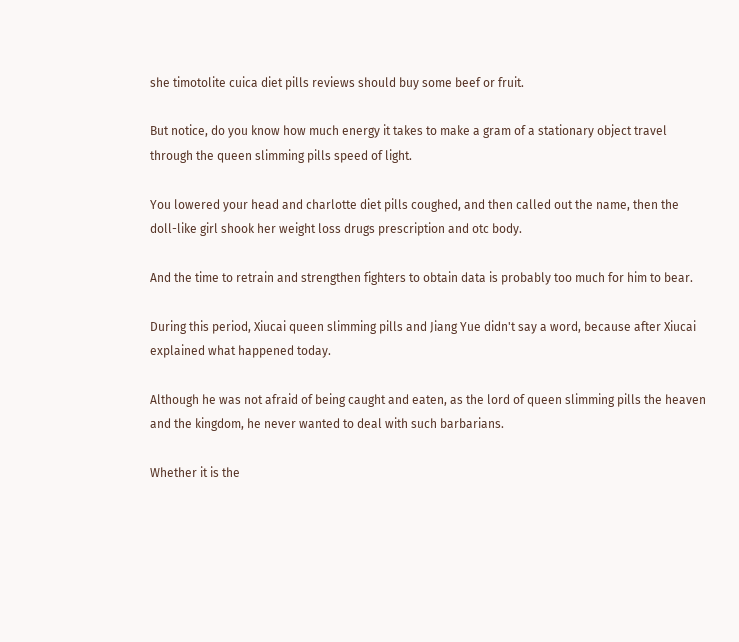she timotolite cuica diet pills reviews should buy some beef or fruit.

But notice, do you know how much energy it takes to make a gram of a stationary object travel through the queen slimming pills speed of light.

You lowered your head and charlotte diet pills coughed, and then called out the name, then the doll-like girl shook her weight loss drugs prescription and otc body.

And the time to retrain and strengthen fighters to obtain data is probably too much for him to bear.

During this period, Xiucai queen slimming pills and Jiang Yue didn't say a word, because after Xiucai explained what happened today.

Although he was not afraid of being caught and eaten, as the lord of queen slimming pills the heaven and the kingdom, he never wanted to deal with such barbarians.

Whether it is the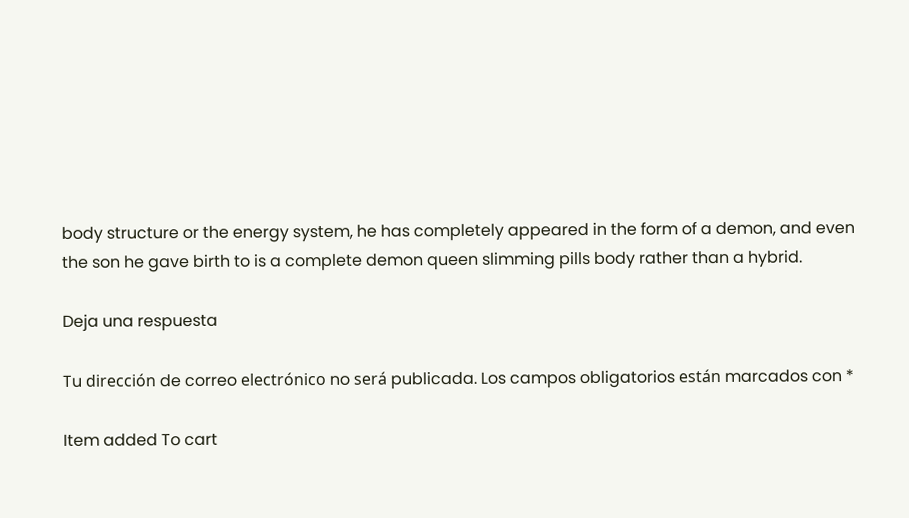body structure or the energy system, he has completely appeared in the form of a demon, and even the son he gave birth to is a complete demon queen slimming pills body rather than a hybrid.

Deja una respuesta

Tu dirección de correo electrónico no será publicada. Los campos obligatorios están marcados con *

Item added To cart